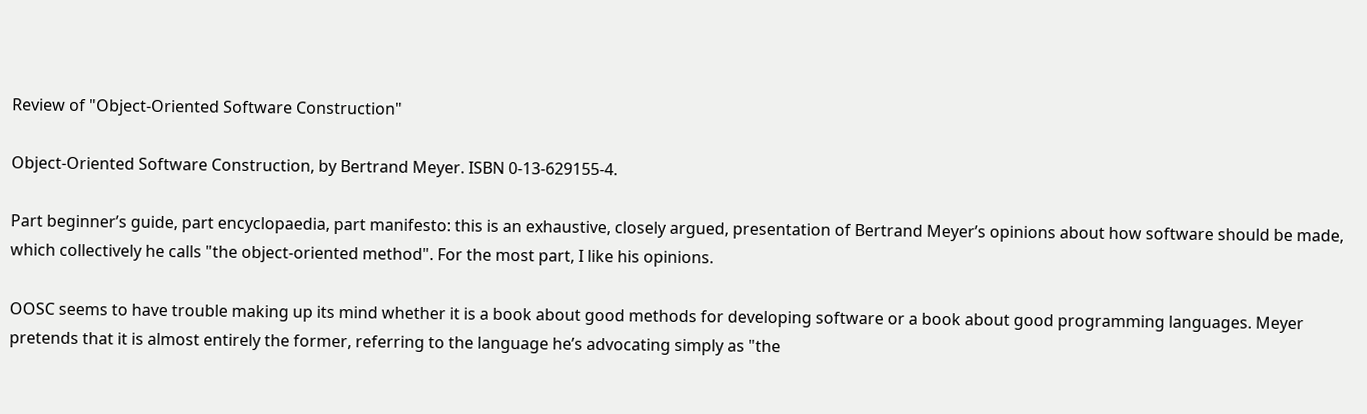Review of "Object-Oriented Software Construction"

Object-Oriented Software Construction, by Bertrand Meyer. ISBN 0-13-629155-4.

Part beginner’s guide, part encyclopaedia, part manifesto: this is an exhaustive, closely argued, presentation of Bertrand Meyer’s opinions about how software should be made, which collectively he calls "the object-oriented method". For the most part, I like his opinions.

OOSC seems to have trouble making up its mind whether it is a book about good methods for developing software or a book about good programming languages. Meyer pretends that it is almost entirely the former, referring to the language he’s advocating simply as "the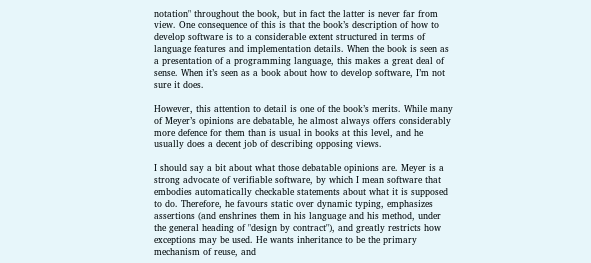notation" throughout the book, but in fact the latter is never far from view. One consequence of this is that the book’s description of how to develop software is to a considerable extent structured in terms of language features and implementation details. When the book is seen as a presentation of a programming language, this makes a great deal of sense. When it’s seen as a book about how to develop software, I’m not sure it does.

However, this attention to detail is one of the book’s merits. While many of Meyer’s opinions are debatable, he almost always offers considerably more defence for them than is usual in books at this level, and he usually does a decent job of describing opposing views.

I should say a bit about what those debatable opinions are. Meyer is a strong advocate of verifiable software, by which I mean software that embodies automatically checkable statements about what it is supposed to do. Therefore, he favours static over dynamic typing, emphasizes assertions (and enshrines them in his language and his method, under the general heading of "design by contract"), and greatly restricts how exceptions may be used. He wants inheritance to be the primary mechanism of reuse, and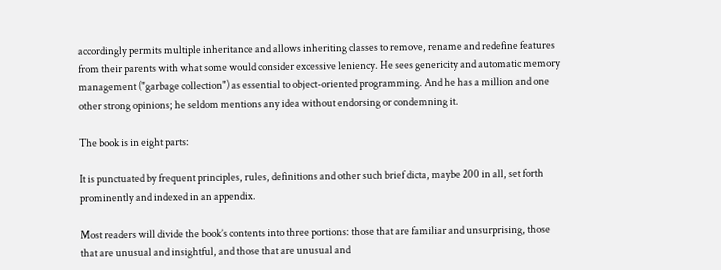accordingly permits multiple inheritance and allows inheriting classes to remove, rename and redefine features from their parents with what some would consider excessive leniency. He sees genericity and automatic memory management ("garbage collection") as essential to object-oriented programming. And he has a million and one other strong opinions; he seldom mentions any idea without endorsing or condemning it.

The book is in eight parts:

It is punctuated by frequent principles, rules, definitions and other such brief dicta, maybe 200 in all, set forth prominently and indexed in an appendix.

Most readers will divide the book’s contents into three portions: those that are familiar and unsurprising, those that are unusual and insightful, and those that are unusual and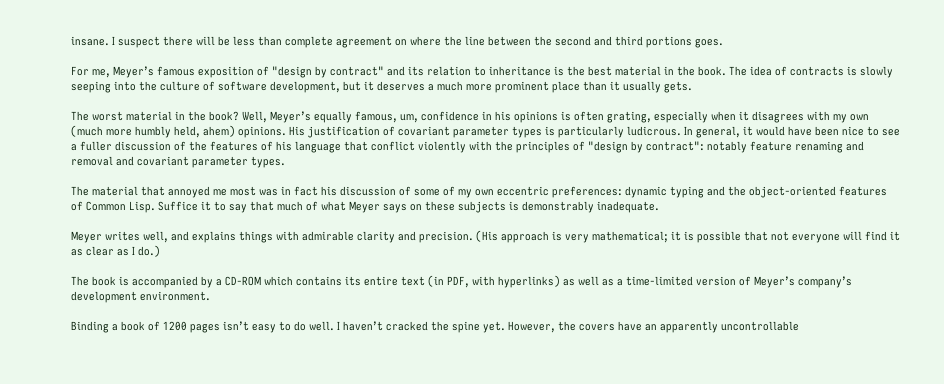insane. I suspect there will be less than complete agreement on where the line between the second and third portions goes.

For me, Meyer’s famous exposition of "design by contract" and its relation to inheritance is the best material in the book. The idea of contracts is slowly seeping into the culture of software development, but it deserves a much more prominent place than it usually gets.

The worst material in the book? Well, Meyer’s equally famous, um, confidence in his opinions is often grating, especially when it disagrees with my own (much more humbly held, ahem) opinions. His justification of covariant parameter types is particularly ludicrous. In general, it would have been nice to see a fuller discussion of the features of his language that conflict violently with the principles of "design by contract": notably feature renaming and removal and covariant parameter types.

The material that annoyed me most was in fact his discussion of some of my own eccentric preferences: dynamic typing and the object-oriented features of Common Lisp. Suffice it to say that much of what Meyer says on these subjects is demonstrably inadequate.

Meyer writes well, and explains things with admirable clarity and precision. (His approach is very mathematical; it is possible that not everyone will find it as clear as I do.)

The book is accompanied by a CD-ROM which contains its entire text (in PDF, with hyperlinks) as well as a time-limited version of Meyer’s company’s development environment.

Binding a book of 1200 pages isn’t easy to do well. I haven’t cracked the spine yet. However, the covers have an apparently uncontrollable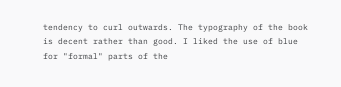tendency to curl outwards. The typography of the book is decent rather than good. I liked the use of blue for "formal" parts of the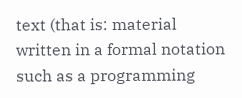text (that is: material written in a formal notation such as a programming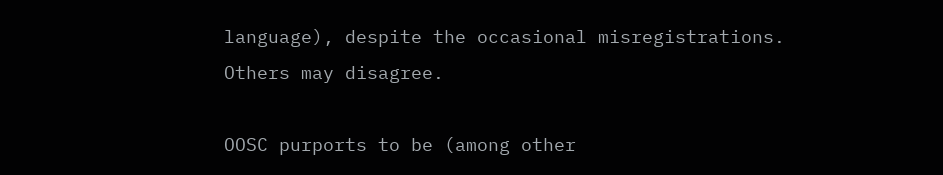language), despite the occasional misregistrations. Others may disagree.

OOSC purports to be (among other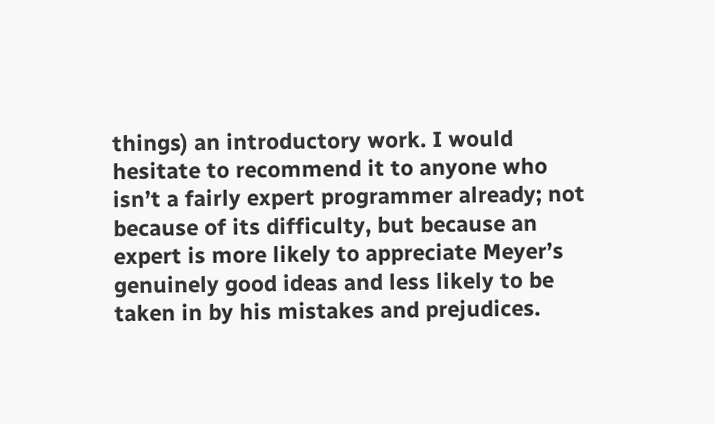things) an introductory work. I would hesitate to recommend it to anyone who isn’t a fairly expert programmer already; not because of its difficulty, but because an expert is more likely to appreciate Meyer’s genuinely good ideas and less likely to be taken in by his mistakes and prejudices.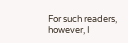For such readers, however, I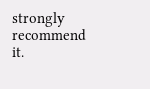strongly recommend it.